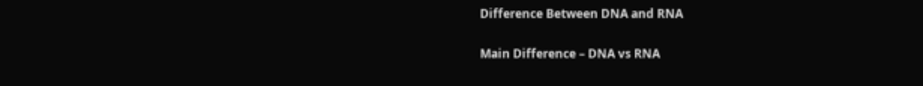Difference Between DNA and RNA

Main Difference – DNA vs RNA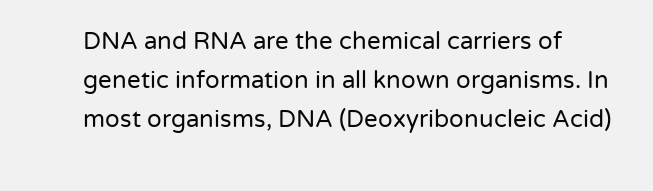DNA and RNA are the chemical carriers of genetic information in all known organisms. In most organisms, DNA (Deoxyribonucleic Acid)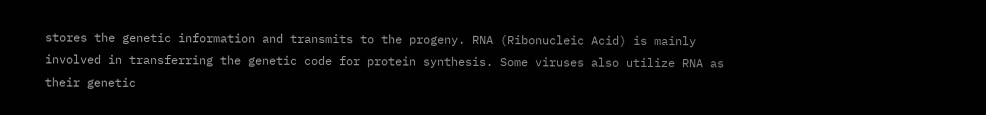stores the genetic information and transmits to the progeny. RNA (Ribonucleic Acid) is mainly involved in transferring the genetic code for protein synthesis. Some viruses also utilize RNA as their genetic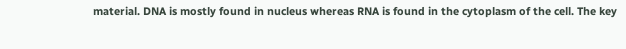material. DNA is mostly found in nucleus whereas RNA is found in the cytoplasm of the cell. The key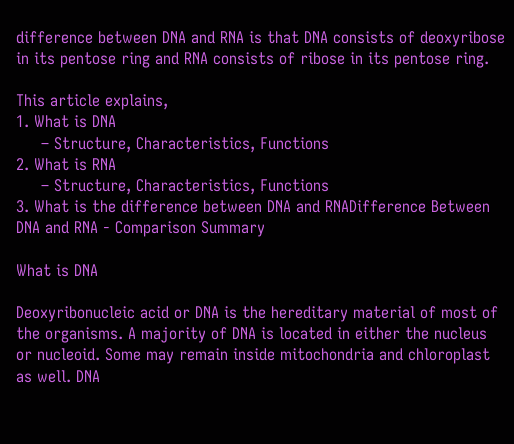difference between DNA and RNA is that DNA consists of deoxyribose in its pentose ring and RNA consists of ribose in its pentose ring.

This article explains,
1. What is DNA
     – Structure, Characteristics, Functions
2. What is RNA
     – Structure, Characteristics, Functions
3. What is the difference between DNA and RNADifference Between DNA and RNA - Comparison Summary

What is DNA

Deoxyribonucleic acid or DNA is the hereditary material of most of the organisms. A majority of DNA is located in either the nucleus or nucleoid. Some may remain inside mitochondria and chloroplast as well. DNA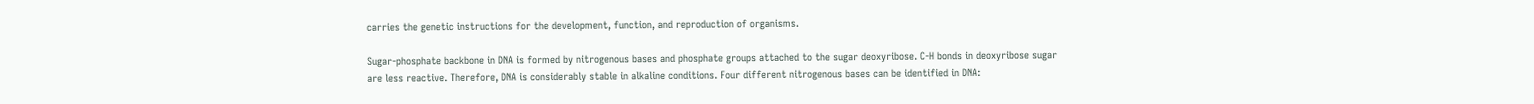carries the genetic instructions for the development, function, and reproduction of organisms.

Sugar-phosphate backbone in DNA is formed by nitrogenous bases and phosphate groups attached to the sugar deoxyribose. C-H bonds in deoxyribose sugar are less reactive. Therefore, DNA is considerably stable in alkaline conditions. Four different nitrogenous bases can be identified in DNA: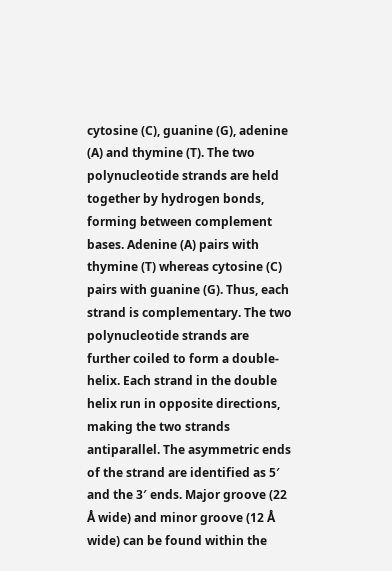cytosine (C), guanine (G), adenine (A) and thymine (T). The two polynucleotide strands are held together by hydrogen bonds, forming between complement bases. Adenine (A) pairs with thymine (T) whereas cytosine (C) pairs with guanine (G). Thus, each strand is complementary. The two polynucleotide strands are further coiled to form a double-helix. Each strand in the double helix run in opposite directions, making the two strands antiparallel. The asymmetric ends of the strand are identified as 5′ and the 3′ ends. Major groove (22 Å wide) and minor groove (12 Å wide) can be found within the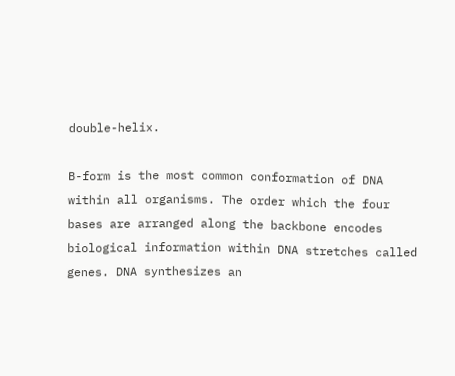double-helix.

B-form is the most common conformation of DNA within all organisms. The order which the four bases are arranged along the backbone encodes biological information within DNA stretches called genes. DNA synthesizes an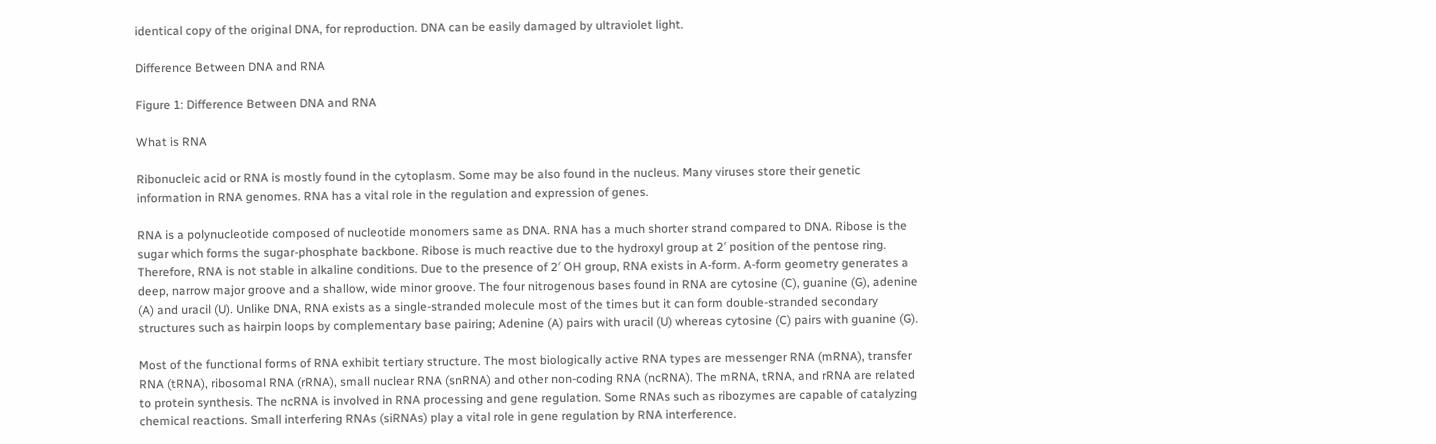identical copy of the original DNA, for reproduction. DNA can be easily damaged by ultraviolet light.

Difference Between DNA and RNA

Figure 1: Difference Between DNA and RNA

What is RNA

Ribonucleic acid or RNA is mostly found in the cytoplasm. Some may be also found in the nucleus. Many viruses store their genetic information in RNA genomes. RNA has a vital role in the regulation and expression of genes.

RNA is a polynucleotide composed of nucleotide monomers same as DNA. RNA has a much shorter strand compared to DNA. Ribose is the sugar which forms the sugar-phosphate backbone. Ribose is much reactive due to the hydroxyl group at 2′ position of the pentose ring. Therefore, RNA is not stable in alkaline conditions. Due to the presence of 2′ OH group, RNA exists in A-form. A-form geometry generates a deep, narrow major groove and a shallow, wide minor groove. The four nitrogenous bases found in RNA are cytosine (C), guanine (G), adenine (A) and uracil (U). Unlike DNA, RNA exists as a single-stranded molecule most of the times but it can form double-stranded secondary structures such as hairpin loops by complementary base pairing; Adenine (A) pairs with uracil (U) whereas cytosine (C) pairs with guanine (G).

Most of the functional forms of RNA exhibit tertiary structure. The most biologically active RNA types are messenger RNA (mRNA), transfer RNA (tRNA), ribosomal RNA (rRNA), small nuclear RNA (snRNA) and other non-coding RNA (ncRNA). The mRNA, tRNA, and rRNA are related to protein synthesis. The ncRNA is involved in RNA processing and gene regulation. Some RNAs such as ribozymes are capable of catalyzing chemical reactions. Small interfering RNAs (siRNAs) play a vital role in gene regulation by RNA interference.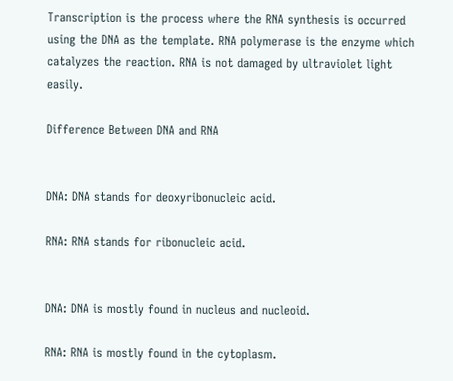Transcription is the process where the RNA synthesis is occurred using the DNA as the template. RNA polymerase is the enzyme which catalyzes the reaction. RNA is not damaged by ultraviolet light easily.

Difference Between DNA and RNA


DNA: DNA stands for deoxyribonucleic acid.

RNA: RNA stands for ribonucleic acid.


DNA: DNA is mostly found in nucleus and nucleoid.

RNA: RNA is mostly found in the cytoplasm.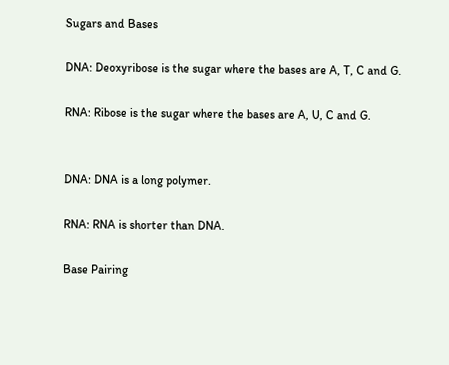Sugars and Bases

DNA: Deoxyribose is the sugar where the bases are A, T, C and G.

RNA: Ribose is the sugar where the bases are A, U, C and G.


DNA: DNA is a long polymer.

RNA: RNA is shorter than DNA.

Base Pairing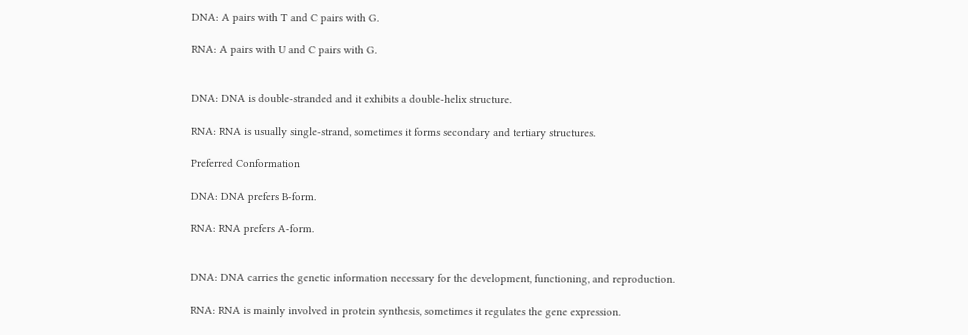DNA: A pairs with T and C pairs with G.

RNA: A pairs with U and C pairs with G.


DNA: DNA is double-stranded and it exhibits a double-helix structure.

RNA: RNA is usually single-strand, sometimes it forms secondary and tertiary structures.

Preferred Conformation

DNA: DNA prefers B-form.

RNA: RNA prefers A-form.


DNA: DNA carries the genetic information necessary for the development, functioning, and reproduction.

RNA: RNA is mainly involved in protein synthesis, sometimes it regulates the gene expression.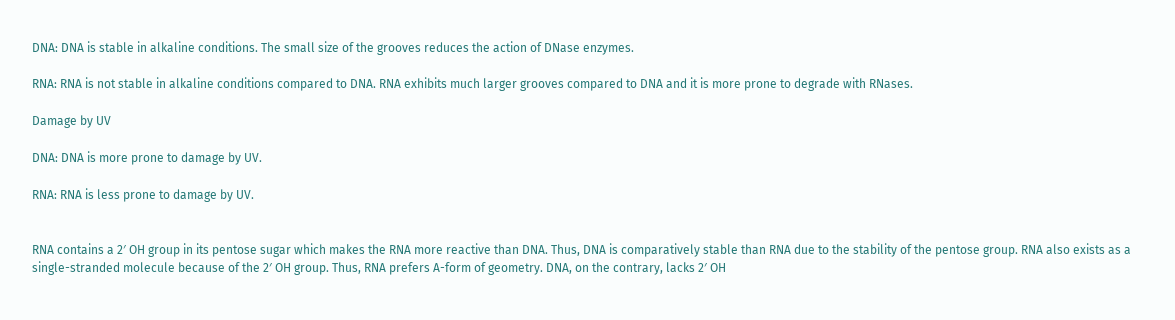DNA: DNA is stable in alkaline conditions. The small size of the grooves reduces the action of DNase enzymes.

RNA: RNA is not stable in alkaline conditions compared to DNA. RNA exhibits much larger grooves compared to DNA and it is more prone to degrade with RNases.

Damage by UV

DNA: DNA is more prone to damage by UV.

RNA: RNA is less prone to damage by UV.


RNA contains a 2′ OH group in its pentose sugar which makes the RNA more reactive than DNA. Thus, DNA is comparatively stable than RNA due to the stability of the pentose group. RNA also exists as a single-stranded molecule because of the 2′ OH group. Thus, RNA prefers A-form of geometry. DNA, on the contrary, lacks 2′ OH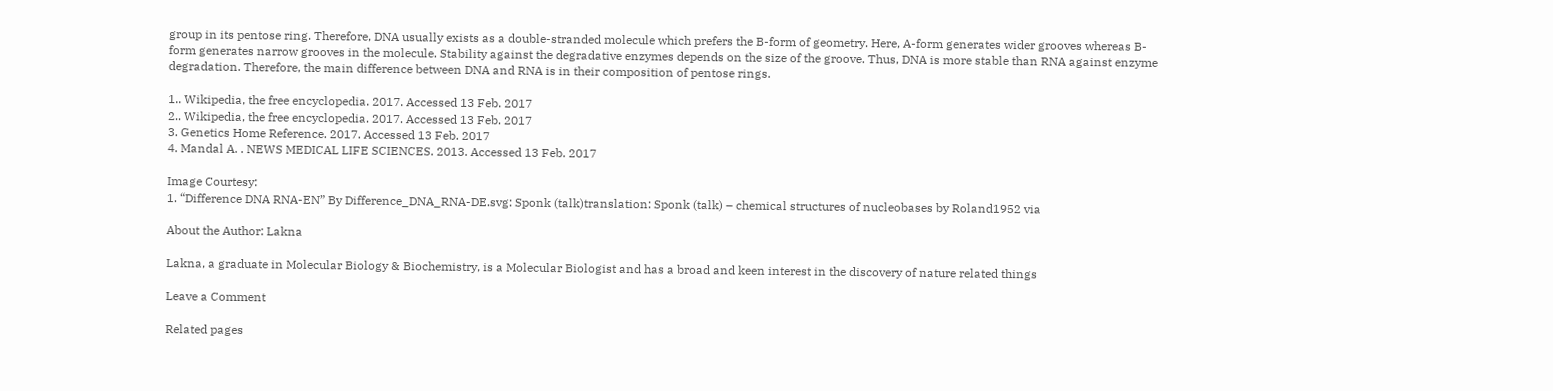group in its pentose ring. Therefore, DNA usually exists as a double-stranded molecule which prefers the B-form of geometry. Here, A-form generates wider grooves whereas B-form generates narrow grooves in the molecule. Stability against the degradative enzymes depends on the size of the groove. Thus, DNA is more stable than RNA against enzyme degradation. Therefore, the main difference between DNA and RNA is in their composition of pentose rings.

1.. Wikipedia, the free encyclopedia. 2017. Accessed 13 Feb. 2017
2.. Wikipedia, the free encyclopedia. 2017. Accessed 13 Feb. 2017
3. Genetics Home Reference. 2017. Accessed 13 Feb. 2017
4. Mandal A. . NEWS MEDICAL LIFE SCIENCES. 2013. Accessed 13 Feb. 2017

Image Courtesy:
1. “Difference DNA RNA-EN” By Difference_DNA_RNA-DE.svg: Sponk (talk)translation: Sponk (talk) – chemical structures of nucleobases by Roland1952 via

About the Author: Lakna

Lakna, a graduate in Molecular Biology & Biochemistry, is a Molecular Biologist and has a broad and keen interest in the discovery of nature related things

Leave a Comment

Related pages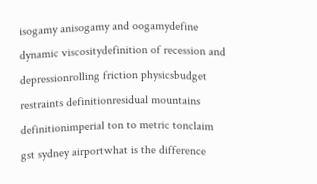isogamy anisogamy and oogamydefine dynamic viscositydefinition of recession and depressionrolling friction physicsbudget restraints definitionresidual mountains definitionimperial ton to metric tonclaim gst sydney airportwhat is the difference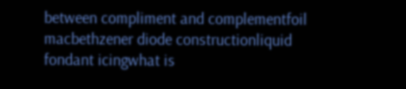between compliment and complementfoil macbethzener diode constructionliquid fondant icingwhat is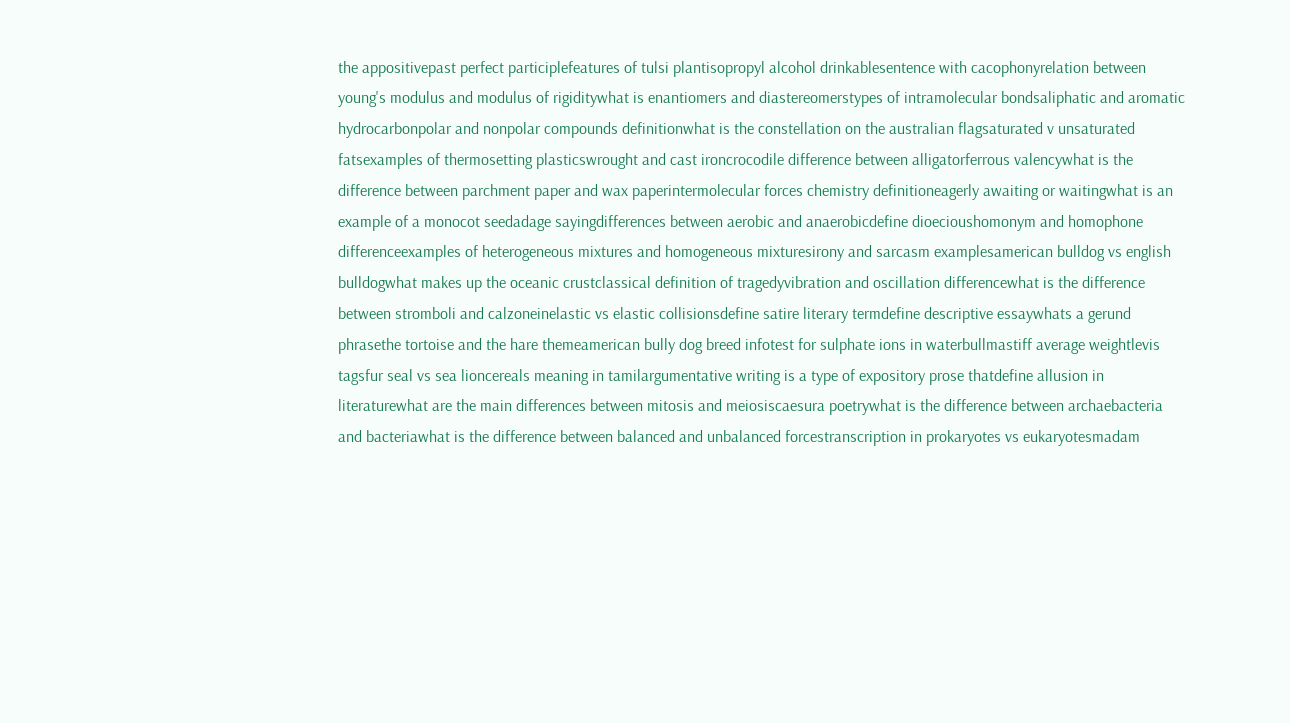the appositivepast perfect participlefeatures of tulsi plantisopropyl alcohol drinkablesentence with cacophonyrelation between young's modulus and modulus of rigiditywhat is enantiomers and diastereomerstypes of intramolecular bondsaliphatic and aromatic hydrocarbonpolar and nonpolar compounds definitionwhat is the constellation on the australian flagsaturated v unsaturated fatsexamples of thermosetting plasticswrought and cast ironcrocodile difference between alligatorferrous valencywhat is the difference between parchment paper and wax paperintermolecular forces chemistry definitioneagerly awaiting or waitingwhat is an example of a monocot seedadage sayingdifferences between aerobic and anaerobicdefine dioecioushomonym and homophone differenceexamples of heterogeneous mixtures and homogeneous mixturesirony and sarcasm examplesamerican bulldog vs english bulldogwhat makes up the oceanic crustclassical definition of tragedyvibration and oscillation differencewhat is the difference between stromboli and calzoneinelastic vs elastic collisionsdefine satire literary termdefine descriptive essaywhats a gerund phrasethe tortoise and the hare themeamerican bully dog breed infotest for sulphate ions in waterbullmastiff average weightlevis tagsfur seal vs sea lioncereals meaning in tamilargumentative writing is a type of expository prose thatdefine allusion in literaturewhat are the main differences between mitosis and meiosiscaesura poetrywhat is the difference between archaebacteria and bacteriawhat is the difference between balanced and unbalanced forcestranscription in prokaryotes vs eukaryotesmadam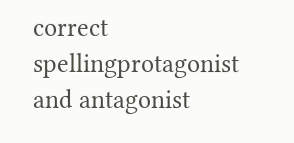correct spellingprotagonist and antagonist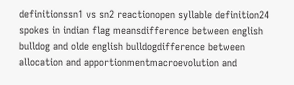definitionssn1 vs sn2 reactionopen syllable definition24 spokes in indian flag meansdifference between english bulldog and olde english bulldogdifference between allocation and apportionmentmacroevolution and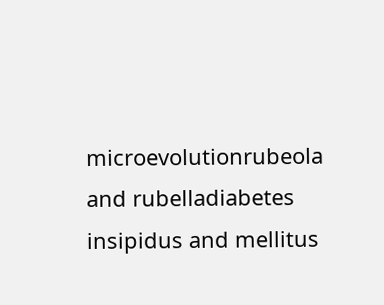microevolutionrubeola and rubelladiabetes insipidus and mellitus